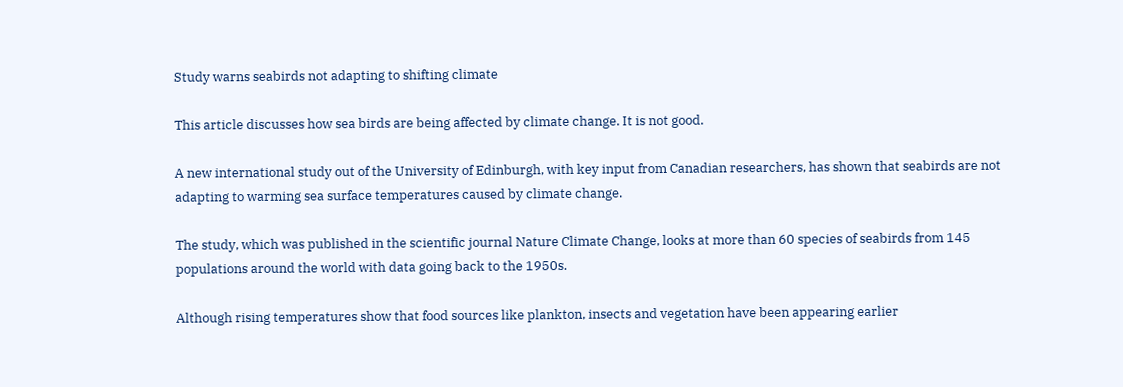Study warns seabirds not adapting to shifting climate

This article discusses how sea birds are being affected by climate change. It is not good.

A new international study out of the University of Edinburgh, with key input from Canadian researchers, has shown that seabirds are not adapting to warming sea surface temperatures caused by climate change.

The study, which was published in the scientific journal Nature Climate Change, looks at more than 60 species of seabirds from 145 populations around the world with data going back to the 1950s.

Although rising temperatures show that food sources like plankton, insects and vegetation have been appearing earlier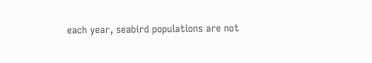each year, seabird populations are not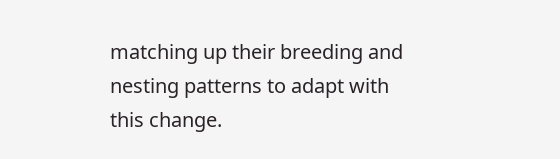matching up their breeding and nesting patterns to adapt with this change.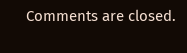Comments are closed.